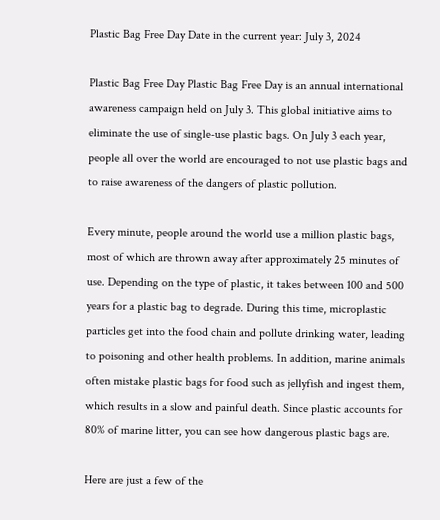Plastic Bag Free Day Date in the current year: July 3, 2024

Plastic Bag Free Day Plastic Bag Free Day is an annual international awareness campaign held on July 3. This global initiative aims to eliminate the use of single-use plastic bags. On July 3 each year, people all over the world are encouraged to not use plastic bags and to raise awareness of the dangers of plastic pollution.

Every minute, people around the world use a million plastic bags, most of which are thrown away after approximately 25 minutes of use. Depending on the type of plastic, it takes between 100 and 500 years for a plastic bag to degrade. During this time, microplastic particles get into the food chain and pollute drinking water, leading to poisoning and other health problems. In addition, marine animals often mistake plastic bags for food such as jellyfish and ingest them, which results in a slow and painful death. Since plastic accounts for 80% of marine litter, you can see how dangerous plastic bags are.

Here are just a few of the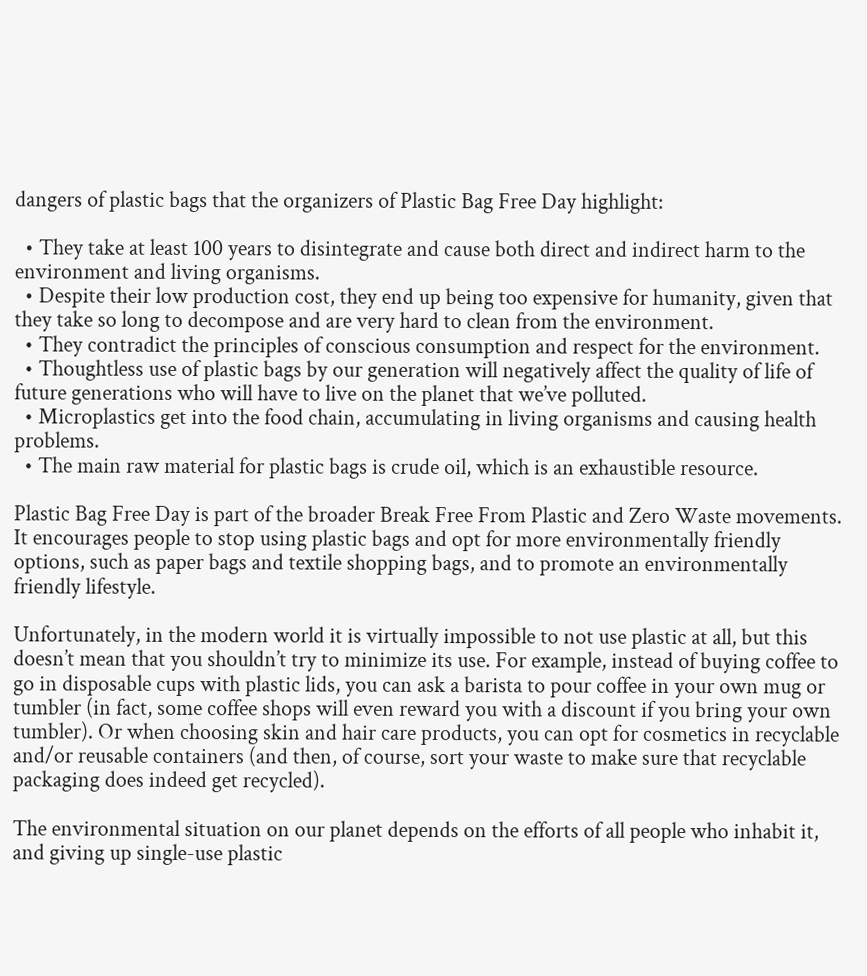dangers of plastic bags that the organizers of Plastic Bag Free Day highlight:

  • They take at least 100 years to disintegrate and cause both direct and indirect harm to the environment and living organisms.
  • Despite their low production cost, they end up being too expensive for humanity, given that they take so long to decompose and are very hard to clean from the environment.
  • They contradict the principles of conscious consumption and respect for the environment.
  • Thoughtless use of plastic bags by our generation will negatively affect the quality of life of future generations who will have to live on the planet that we’ve polluted.
  • Microplastics get into the food chain, accumulating in living organisms and causing health problems.
  • The main raw material for plastic bags is crude oil, which is an exhaustible resource.

Plastic Bag Free Day is part of the broader Break Free From Plastic and Zero Waste movements. It encourages people to stop using plastic bags and opt for more environmentally friendly options, such as paper bags and textile shopping bags, and to promote an environmentally friendly lifestyle.

Unfortunately, in the modern world it is virtually impossible to not use plastic at all, but this doesn’t mean that you shouldn’t try to minimize its use. For example, instead of buying coffee to go in disposable cups with plastic lids, you can ask a barista to pour coffee in your own mug or tumbler (in fact, some coffee shops will even reward you with a discount if you bring your own tumbler). Or when choosing skin and hair care products, you can opt for cosmetics in recyclable and/or reusable containers (and then, of course, sort your waste to make sure that recyclable packaging does indeed get recycled).

The environmental situation on our planet depends on the efforts of all people who inhabit it, and giving up single-use plastic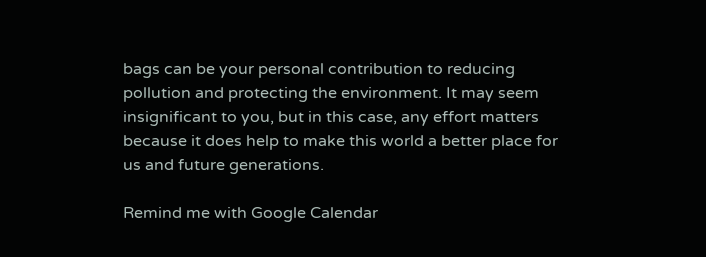bags can be your personal contribution to reducing pollution and protecting the environment. It may seem insignificant to you, but in this case, any effort matters because it does help to make this world a better place for us and future generations.

Remind me with Google Calendar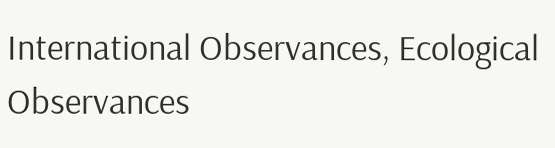International Observances, Ecological Observances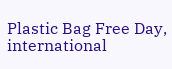Plastic Bag Free Day, international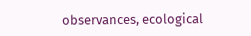observances, ecological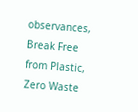observances, Break Free from Plastic, Zero Waste